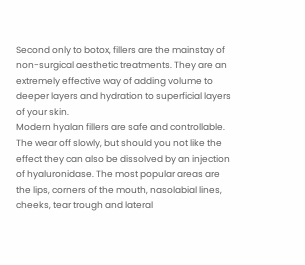Second only to botox, fillers are the mainstay of non-surgical aesthetic treatments. They are an extremely effective way of adding volume to deeper layers and hydration to superficial layers of your skin.
Modern hyalan fillers are safe and controllable. The wear off slowly, but should you not like the effect they can also be dissolved by an injection of hyaluronidase. The most popular areas are the lips, corners of the mouth, nasolabial lines, cheeks, tear trough and lateral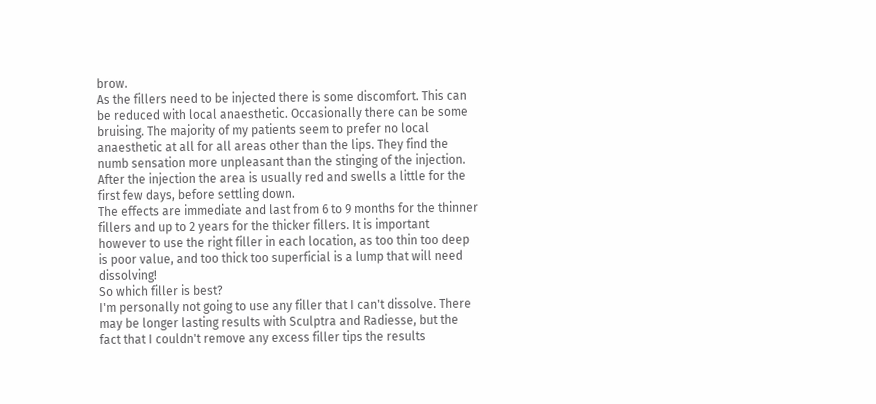brow.
As the fillers need to be injected there is some discomfort. This can be reduced with local anaesthetic. Occasionally there can be some bruising. The majority of my patients seem to prefer no local anaesthetic at all for all areas other than the lips. They find the numb sensation more unpleasant than the stinging of the injection. After the injection the area is usually red and swells a little for the first few days, before settling down.
The effects are immediate and last from 6 to 9 months for the thinner fillers and up to 2 years for the thicker fillers. It is important however to use the right filler in each location, as too thin too deep is poor value, and too thick too superficial is a lump that will need dissolving!
So which filler is best?
I'm personally not going to use any filler that I can't dissolve. There may be longer lasting results with Sculptra and Radiesse, but the fact that I couldn't remove any excess filler tips the results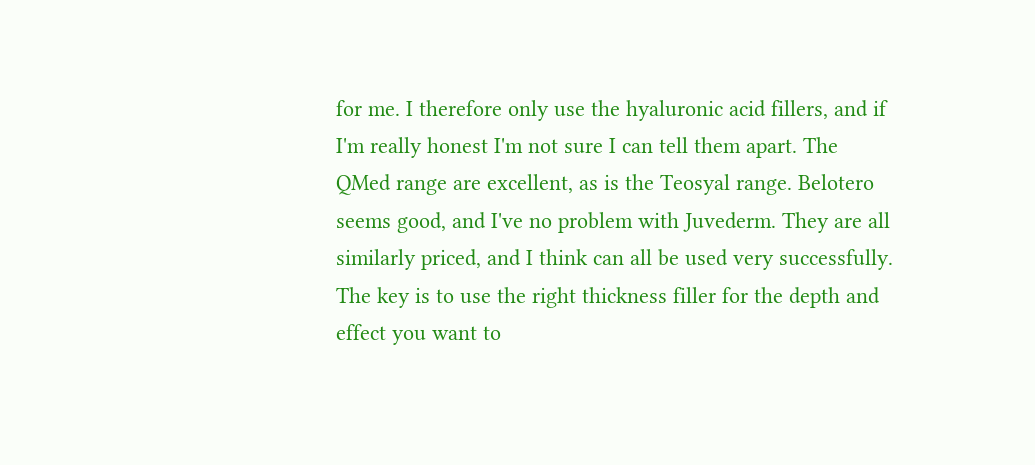for me. I therefore only use the hyaluronic acid fillers, and if I'm really honest I'm not sure I can tell them apart. The QMed range are excellent, as is the Teosyal range. Belotero seems good, and I've no problem with Juvederm. They are all similarly priced, and I think can all be used very successfully.
The key is to use the right thickness filler for the depth and effect you want to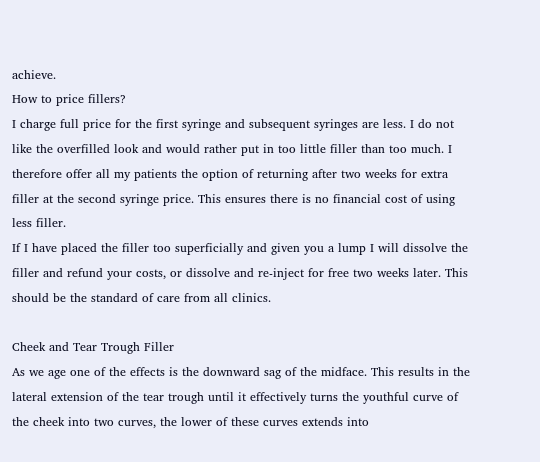achieve.
How to price fillers?
I charge full price for the first syringe and subsequent syringes are less. I do not like the overfilled look and would rather put in too little filler than too much. I therefore offer all my patients the option of returning after two weeks for extra filler at the second syringe price. This ensures there is no financial cost of using less filler.
If I have placed the filler too superficially and given you a lump I will dissolve the filler and refund your costs, or dissolve and re-inject for free two weeks later. This should be the standard of care from all clinics.

Cheek and Tear Trough Filler
As we age one of the effects is the downward sag of the midface. This results in the lateral extension of the tear trough until it effectively turns the youthful curve of the cheek into two curves, the lower of these curves extends into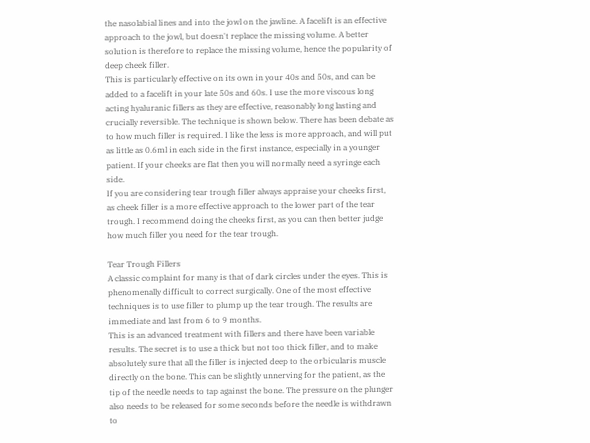the nasolabial lines and into the jowl on the jawline. A facelift is an effective approach to the jowl, but doesn't replace the missing volume. A better solution is therefore to replace the missing volume, hence the popularity of deep cheek filler.
This is particularly effective on its own in your 40s and 50s, and can be added to a facelift in your late 50s and 60s. I use the more viscous long acting hyaluranic fillers as they are effective, reasonably long lasting and crucially reversible. The technique is shown below. There has been debate as to how much filler is required. I like the less is more approach, and will put as little as 0.6ml in each side in the first instance, especially in a younger patient. If your cheeks are flat then you will normally need a syringe each side.
If you are considering tear trough filler always appraise your cheeks first, as cheek filler is a more effective approach to the lower part of the tear trough. I recommend doing the cheeks first, as you can then better judge how much filler you need for the tear trough.

Tear Trough Fillers
A classic complaint for many is that of dark circles under the eyes. This is phenomenally difficult to correct surgically. One of the most effective techniques is to use filler to plump up the tear trough. The results are immediate and last from 6 to 9 months.
This is an advanced treatment with fillers and there have been variable results. The secret is to use a thick but not too thick filler, and to make absolutely sure that all the filler is injected deep to the orbicularis muscle directly on the bone. This can be slightly unnerving for the patient, as the tip of the needle needs to tap against the bone. The pressure on the plunger also needs to be released for some seconds before the needle is withdrawn to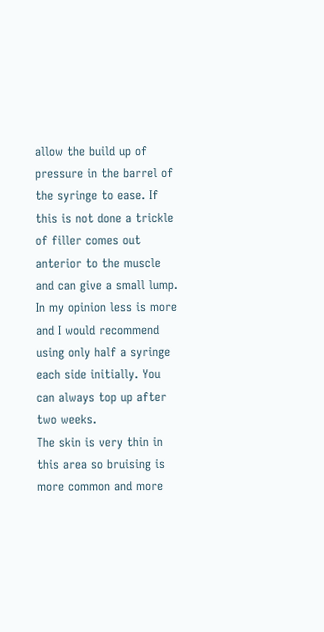allow the build up of pressure in the barrel of the syringe to ease. If this is not done a trickle of filler comes out anterior to the muscle and can give a small lump. In my opinion less is more and I would recommend using only half a syringe each side initially. You can always top up after two weeks.
The skin is very thin in this area so bruising is more common and more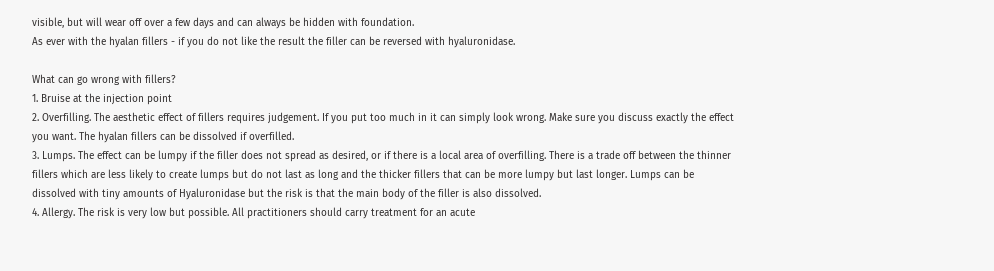visible, but will wear off over a few days and can always be hidden with foundation.
As ever with the hyalan fillers - if you do not like the result the filler can be reversed with hyaluronidase.

What can go wrong with fillers?
1. Bruise at the injection point
2. Overfilling. The aesthetic effect of fillers requires judgement. If you put too much in it can simply look wrong. Make sure you discuss exactly the effect you want. The hyalan fillers can be dissolved if overfilled.
3. Lumps. The effect can be lumpy if the filler does not spread as desired, or if there is a local area of overfilling. There is a trade off between the thinner fillers which are less likely to create lumps but do not last as long and the thicker fillers that can be more lumpy but last longer. Lumps can be dissolved with tiny amounts of Hyaluronidase but the risk is that the main body of the filler is also dissolved.
4. Allergy. The risk is very low but possible. All practitioners should carry treatment for an acute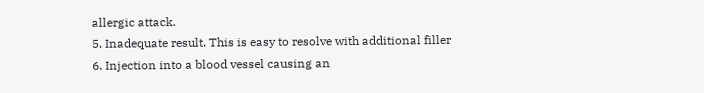allergic attack.
5. Inadequate result. This is easy to resolve with additional filler
6. Injection into a blood vessel causing an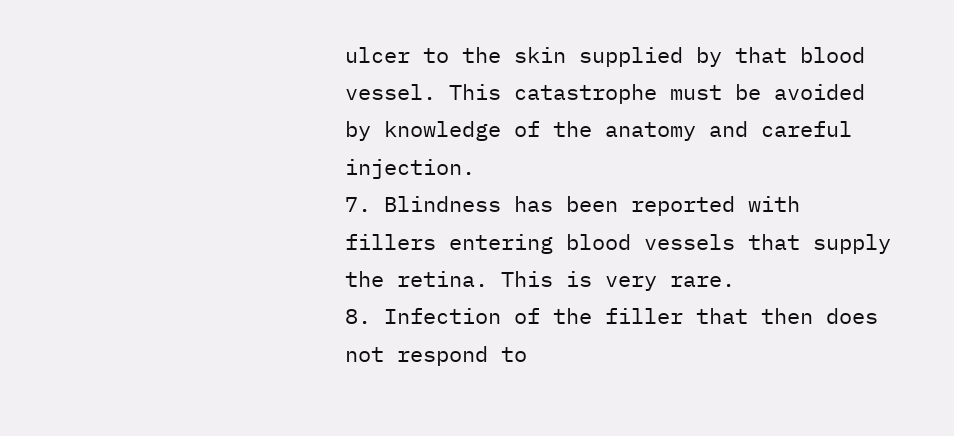ulcer to the skin supplied by that blood vessel. This catastrophe must be avoided by knowledge of the anatomy and careful injection.
7. Blindness has been reported with fillers entering blood vessels that supply the retina. This is very rare.
8. Infection of the filler that then does not respond to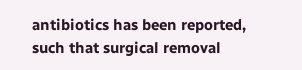antibiotics has been reported, such that surgical removal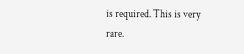is required. This is very rare.